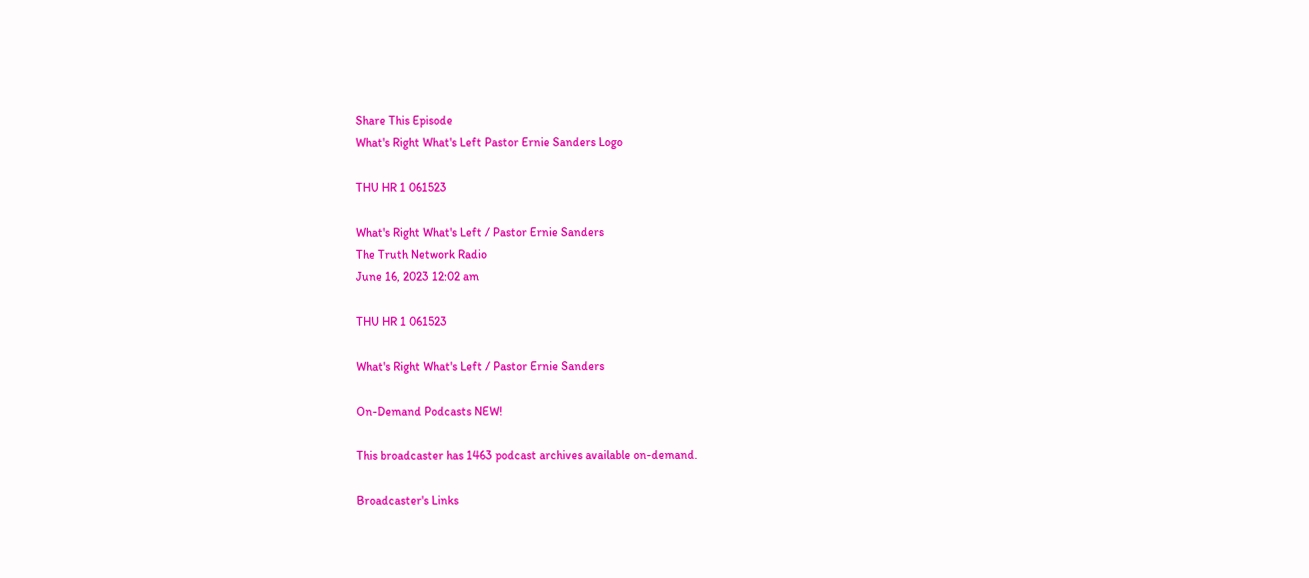Share This Episode
What's Right What's Left Pastor Ernie Sanders Logo

THU HR 1 061523

What's Right What's Left / Pastor Ernie Sanders
The Truth Network Radio
June 16, 2023 12:02 am

THU HR 1 061523

What's Right What's Left / Pastor Ernie Sanders

On-Demand Podcasts NEW!

This broadcaster has 1463 podcast archives available on-demand.

Broadcaster's Links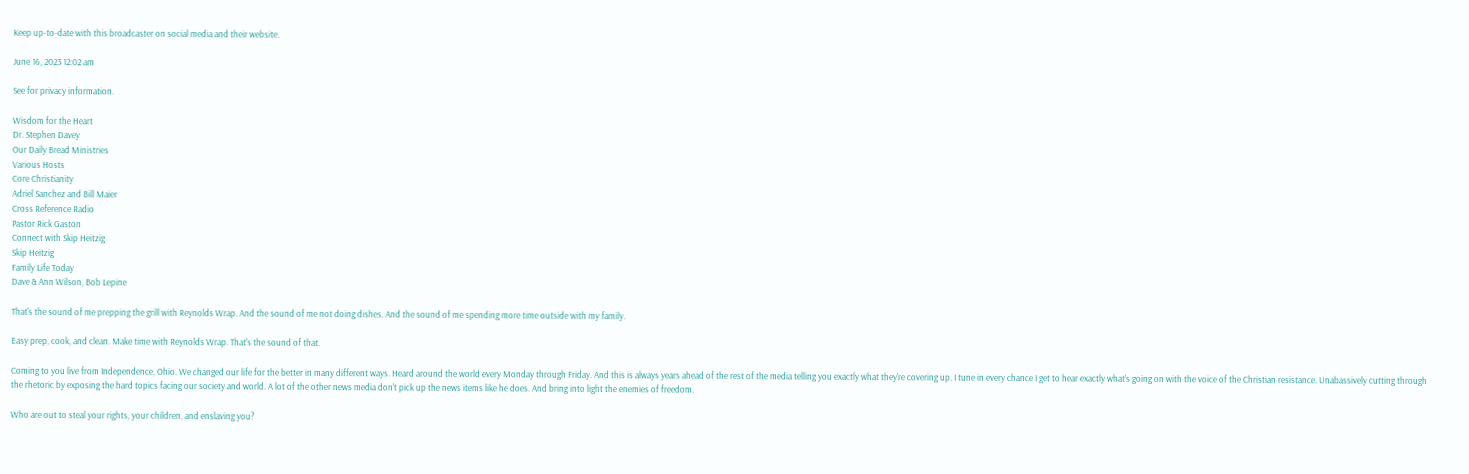Keep up-to-date with this broadcaster on social media and their website.

June 16, 2023 12:02 am

See for privacy information.

Wisdom for the Heart
Dr. Stephen Davey
Our Daily Bread Ministries
Various Hosts
Core Christianity
Adriel Sanchez and Bill Maier
Cross Reference Radio
Pastor Rick Gaston
Connect with Skip Heitzig
Skip Heitzig
Family Life Today
Dave & Ann Wilson, Bob Lepine

That's the sound of me prepping the grill with Reynolds Wrap. And the sound of me not doing dishes. And the sound of me spending more time outside with my family.

Easy prep, cook, and clean. Make time with Reynolds Wrap. That's the sound of that.

Coming to you live from Independence, Ohio. We changed our life for the better in many different ways. Heard around the world every Monday through Friday. And this is always years ahead of the rest of the media telling you exactly what they're covering up. I tune in every chance I get to hear exactly what's going on with the voice of the Christian resistance. Unabassively cutting through the rhetoric by exposing the hard topics facing our society and world. A lot of the other news media don't pick up the news items like he does. And bring into light the enemies of freedom.

Who are out to steal your rights, your children, and enslaving you?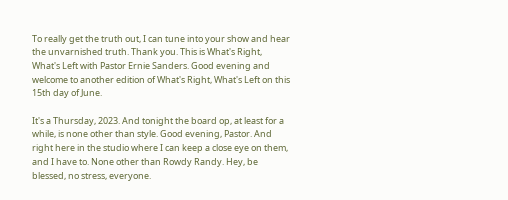To really get the truth out, I can tune into your show and hear the unvarnished truth. Thank you. This is What's Right, What's Left with Pastor Ernie Sanders. Good evening and welcome to another edition of What's Right, What's Left on this 15th day of June.

It's a Thursday, 2023. And tonight the board op, at least for a while, is none other than style. Good evening, Pastor. And right here in the studio where I can keep a close eye on them, and I have to. None other than Rowdy Randy. Hey, be blessed, no stress, everyone.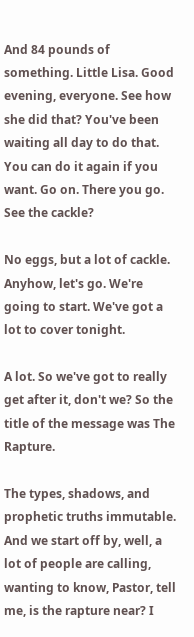And 84 pounds of something. Little Lisa. Good evening, everyone. See how she did that? You've been waiting all day to do that. You can do it again if you want. Go on. There you go. See the cackle?

No eggs, but a lot of cackle. Anyhow, let's go. We're going to start. We've got a lot to cover tonight.

A lot. So we've got to really get after it, don't we? So the title of the message was The Rapture.

The types, shadows, and prophetic truths immutable. And we start off by, well, a lot of people are calling, wanting to know, Pastor, tell me, is the rapture near? I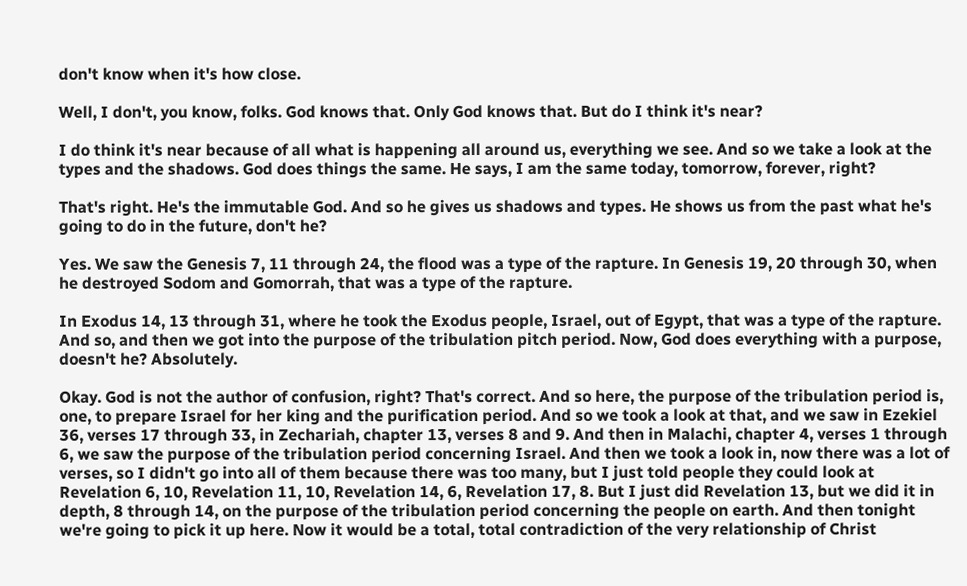don't know when it's how close.

Well, I don't, you know, folks. God knows that. Only God knows that. But do I think it's near?

I do think it's near because of all what is happening all around us, everything we see. And so we take a look at the types and the shadows. God does things the same. He says, I am the same today, tomorrow, forever, right?

That's right. He's the immutable God. And so he gives us shadows and types. He shows us from the past what he's going to do in the future, don't he?

Yes. We saw the Genesis 7, 11 through 24, the flood was a type of the rapture. In Genesis 19, 20 through 30, when he destroyed Sodom and Gomorrah, that was a type of the rapture.

In Exodus 14, 13 through 31, where he took the Exodus people, Israel, out of Egypt, that was a type of the rapture. And so, and then we got into the purpose of the tribulation pitch period. Now, God does everything with a purpose, doesn't he? Absolutely.

Okay. God is not the author of confusion, right? That's correct. And so here, the purpose of the tribulation period is, one, to prepare Israel for her king and the purification period. And so we took a look at that, and we saw in Ezekiel 36, verses 17 through 33, in Zechariah, chapter 13, verses 8 and 9. And then in Malachi, chapter 4, verses 1 through 6, we saw the purpose of the tribulation period concerning Israel. And then we took a look in, now there was a lot of verses, so I didn't go into all of them because there was too many, but I just told people they could look at Revelation 6, 10, Revelation 11, 10, Revelation 14, 6, Revelation 17, 8. But I just did Revelation 13, but we did it in depth, 8 through 14, on the purpose of the tribulation period concerning the people on earth. And then tonight we're going to pick it up here. Now it would be a total, total contradiction of the very relationship of Christ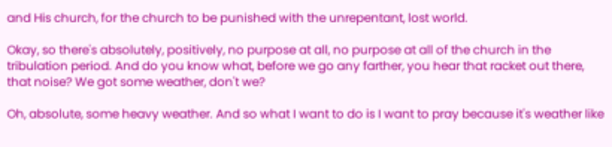and His church, for the church to be punished with the unrepentant, lost world.

Okay, so there's absolutely, positively, no purpose at all, no purpose at all of the church in the tribulation period. And do you know what, before we go any farther, you hear that racket out there, that noise? We got some weather, don't we?

Oh, absolute, some heavy weather. And so what I want to do is I want to pray because it's weather like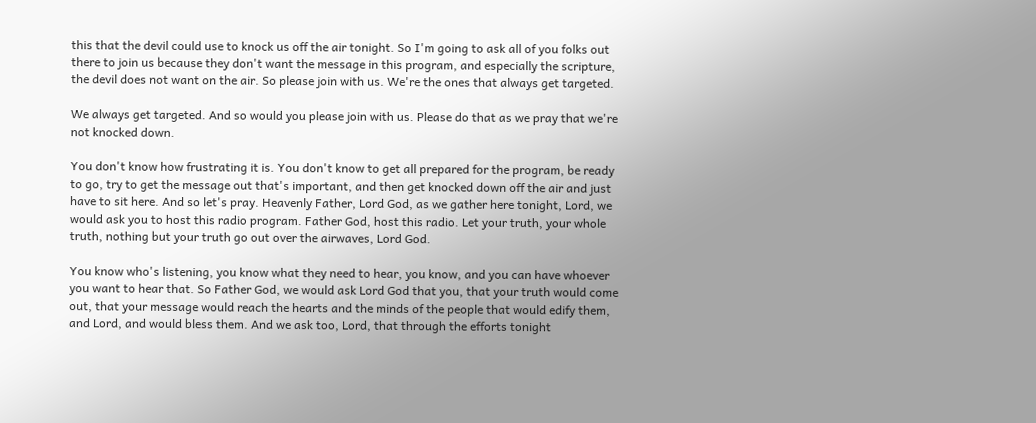this that the devil could use to knock us off the air tonight. So I'm going to ask all of you folks out there to join us because they don't want the message in this program, and especially the scripture, the devil does not want on the air. So please join with us. We're the ones that always get targeted.

We always get targeted. And so would you please join with us. Please do that as we pray that we're not knocked down.

You don't know how frustrating it is. You don't know to get all prepared for the program, be ready to go, try to get the message out that's important, and then get knocked down off the air and just have to sit here. And so let's pray. Heavenly Father, Lord God, as we gather here tonight, Lord, we would ask you to host this radio program. Father God, host this radio. Let your truth, your whole truth, nothing but your truth go out over the airwaves, Lord God.

You know who's listening, you know what they need to hear, you know, and you can have whoever you want to hear that. So Father God, we would ask Lord God that you, that your truth would come out, that your message would reach the hearts and the minds of the people that would edify them, and Lord, and would bless them. And we ask too, Lord, that through the efforts tonight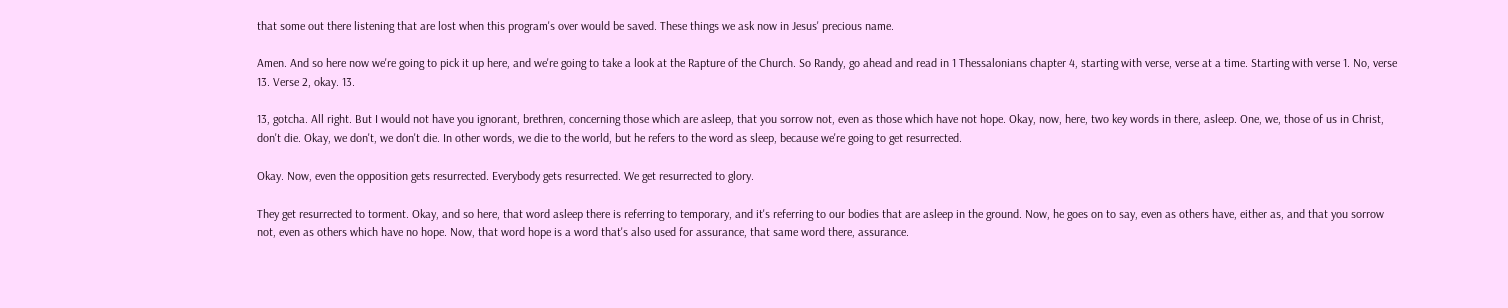that some out there listening that are lost when this program's over would be saved. These things we ask now in Jesus' precious name.

Amen. And so here now we're going to pick it up here, and we're going to take a look at the Rapture of the Church. So Randy, go ahead and read in 1 Thessalonians chapter 4, starting with verse, verse at a time. Starting with verse 1. No, verse 13. Verse 2, okay. 13.

13, gotcha. All right. But I would not have you ignorant, brethren, concerning those which are asleep, that you sorrow not, even as those which have not hope. Okay, now, here, two key words in there, asleep. One, we, those of us in Christ, don't die. Okay, we don't, we don't die. In other words, we die to the world, but he refers to the word as sleep, because we're going to get resurrected.

Okay. Now, even the opposition gets resurrected. Everybody gets resurrected. We get resurrected to glory.

They get resurrected to torment. Okay, and so here, that word asleep there is referring to temporary, and it's referring to our bodies that are asleep in the ground. Now, he goes on to say, even as others have, either as, and that you sorrow not, even as others which have no hope. Now, that word hope is a word that's also used for assurance, that same word there, assurance.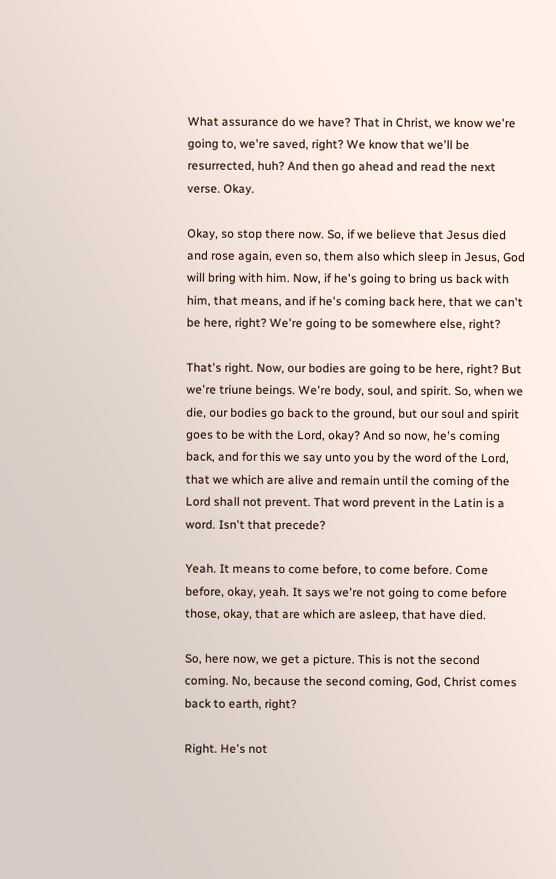What assurance do we have? That in Christ, we know we're going to, we're saved, right? We know that we'll be resurrected, huh? And then go ahead and read the next verse. Okay.

Okay, so stop there now. So, if we believe that Jesus died and rose again, even so, them also which sleep in Jesus, God will bring with him. Now, if he's going to bring us back with him, that means, and if he's coming back here, that we can't be here, right? We're going to be somewhere else, right?

That's right. Now, our bodies are going to be here, right? But we're triune beings. We're body, soul, and spirit. So, when we die, our bodies go back to the ground, but our soul and spirit goes to be with the Lord, okay? And so now, he's coming back, and for this we say unto you by the word of the Lord, that we which are alive and remain until the coming of the Lord shall not prevent. That word prevent in the Latin is a word. Isn't that precede?

Yeah. It means to come before, to come before. Come before, okay, yeah. It says we're not going to come before those, okay, that are which are asleep, that have died.

So, here now, we get a picture. This is not the second coming. No, because the second coming, God, Christ comes back to earth, right?

Right. He's not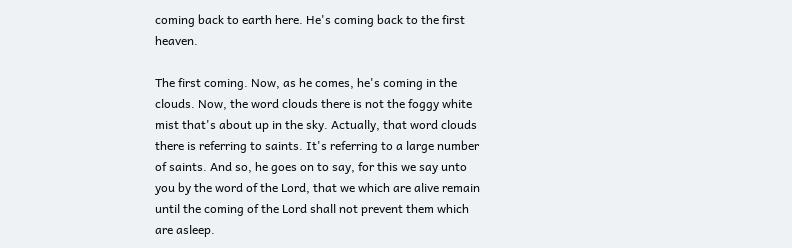coming back to earth here. He's coming back to the first heaven.

The first coming. Now, as he comes, he's coming in the clouds. Now, the word clouds there is not the foggy white mist that's about up in the sky. Actually, that word clouds there is referring to saints. It's referring to a large number of saints. And so, he goes on to say, for this we say unto you by the word of the Lord, that we which are alive remain until the coming of the Lord shall not prevent them which are asleep.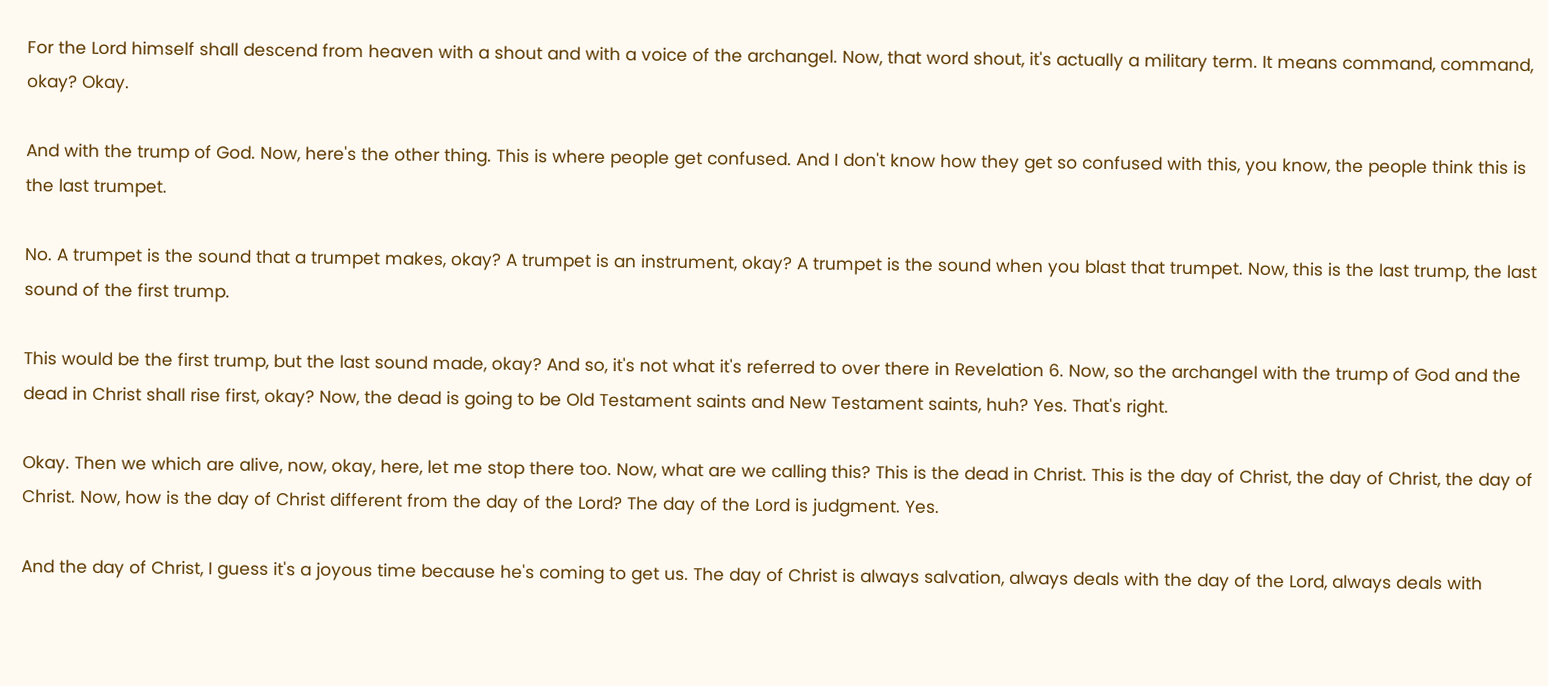For the Lord himself shall descend from heaven with a shout and with a voice of the archangel. Now, that word shout, it's actually a military term. It means command, command, okay? Okay.

And with the trump of God. Now, here's the other thing. This is where people get confused. And I don't know how they get so confused with this, you know, the people think this is the last trumpet.

No. A trumpet is the sound that a trumpet makes, okay? A trumpet is an instrument, okay? A trumpet is the sound when you blast that trumpet. Now, this is the last trump, the last sound of the first trump.

This would be the first trump, but the last sound made, okay? And so, it's not what it's referred to over there in Revelation 6. Now, so the archangel with the trump of God and the dead in Christ shall rise first, okay? Now, the dead is going to be Old Testament saints and New Testament saints, huh? Yes. That's right.

Okay. Then we which are alive, now, okay, here, let me stop there too. Now, what are we calling this? This is the dead in Christ. This is the day of Christ, the day of Christ, the day of Christ. Now, how is the day of Christ different from the day of the Lord? The day of the Lord is judgment. Yes.

And the day of Christ, I guess it's a joyous time because he's coming to get us. The day of Christ is always salvation, always deals with the day of the Lord, always deals with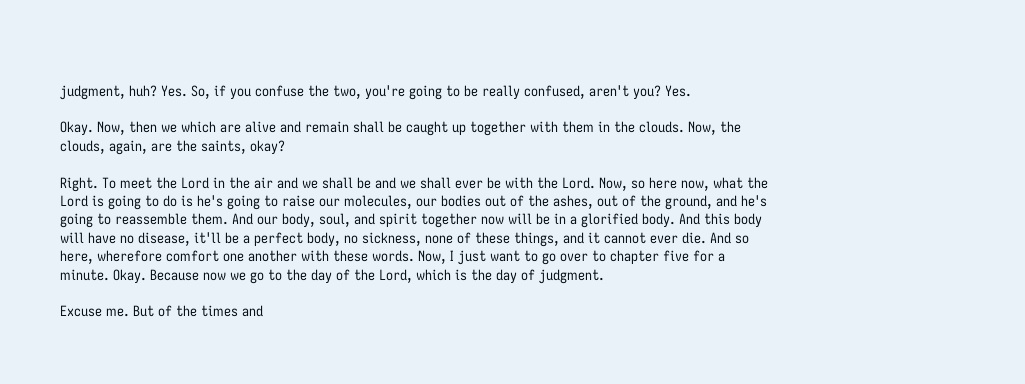judgment, huh? Yes. So, if you confuse the two, you're going to be really confused, aren't you? Yes.

Okay. Now, then we which are alive and remain shall be caught up together with them in the clouds. Now, the clouds, again, are the saints, okay?

Right. To meet the Lord in the air and we shall be and we shall ever be with the Lord. Now, so here now, what the Lord is going to do is he's going to raise our molecules, our bodies out of the ashes, out of the ground, and he's going to reassemble them. And our body, soul, and spirit together now will be in a glorified body. And this body will have no disease, it'll be a perfect body, no sickness, none of these things, and it cannot ever die. And so here, wherefore comfort one another with these words. Now, I just want to go over to chapter five for a minute. Okay. Because now we go to the day of the Lord, which is the day of judgment.

Excuse me. But of the times and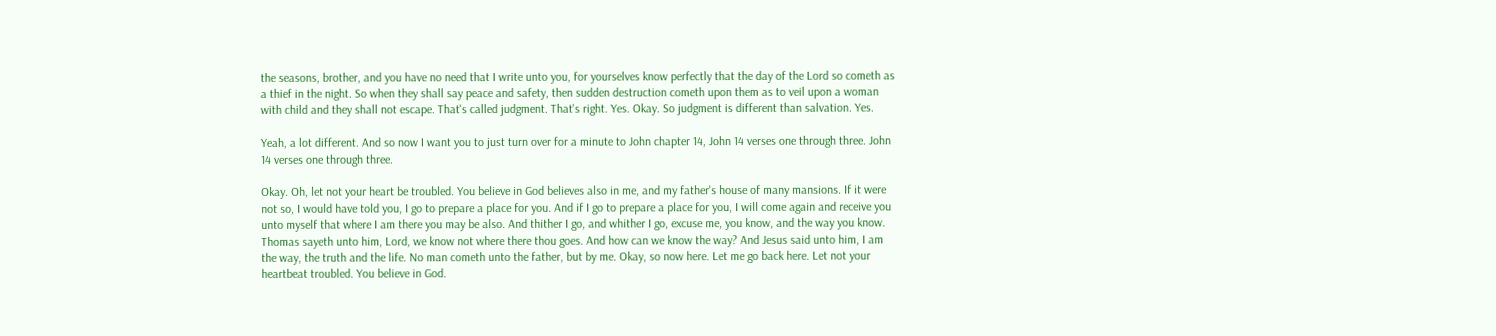the seasons, brother, and you have no need that I write unto you, for yourselves know perfectly that the day of the Lord so cometh as a thief in the night. So when they shall say peace and safety, then sudden destruction cometh upon them as to veil upon a woman with child and they shall not escape. That's called judgment. That's right. Yes. Okay. So judgment is different than salvation. Yes.

Yeah, a lot different. And so now I want you to just turn over for a minute to John chapter 14, John 14 verses one through three. John 14 verses one through three.

Okay. Oh, let not your heart be troubled. You believe in God believes also in me, and my father's house of many mansions. If it were not so, I would have told you, I go to prepare a place for you. And if I go to prepare a place for you, I will come again and receive you unto myself that where I am there you may be also. And thither I go, and whither I go, excuse me, you know, and the way you know. Thomas sayeth unto him, Lord, we know not where there thou goes. And how can we know the way? And Jesus said unto him, I am the way, the truth and the life. No man cometh unto the father, but by me. Okay, so now here. Let me go back here. Let not your heartbeat troubled. You believe in God.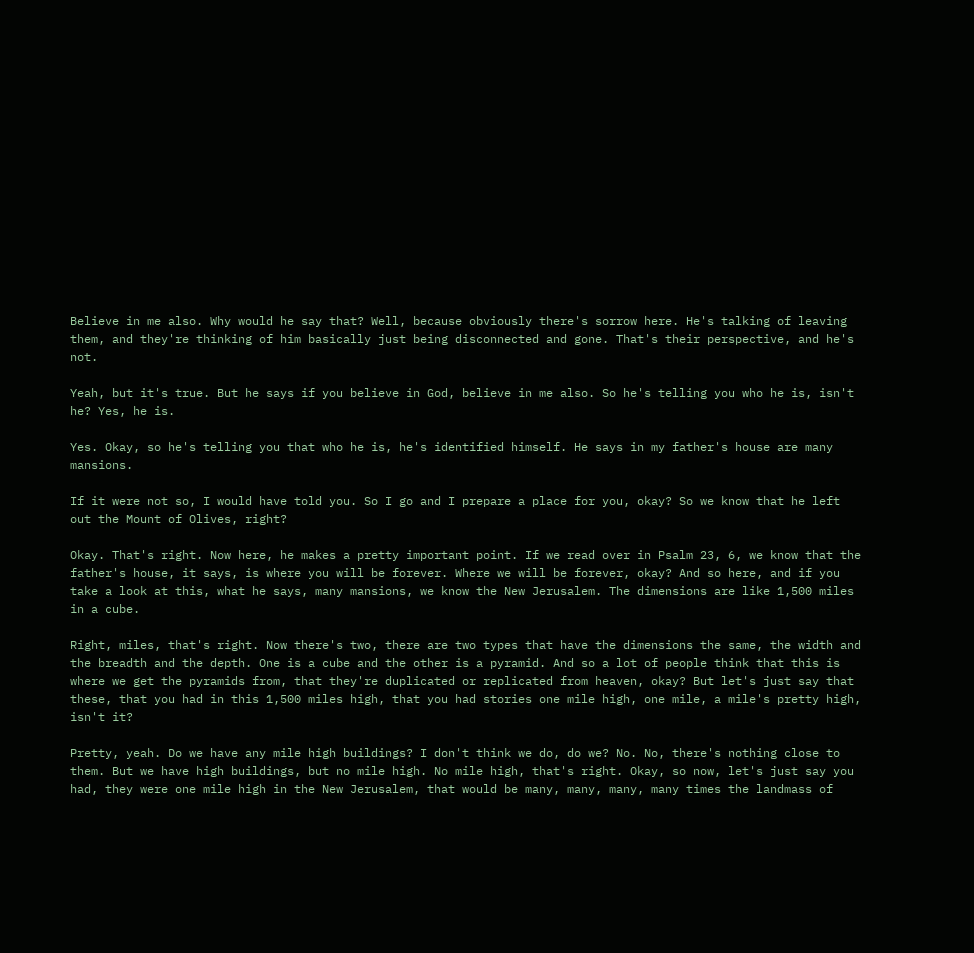Believe in me also. Why would he say that? Well, because obviously there's sorrow here. He's talking of leaving them, and they're thinking of him basically just being disconnected and gone. That's their perspective, and he's not.

Yeah, but it's true. But he says if you believe in God, believe in me also. So he's telling you who he is, isn't he? Yes, he is.

Yes. Okay, so he's telling you that who he is, he's identified himself. He says in my father's house are many mansions.

If it were not so, I would have told you. So I go and I prepare a place for you, okay? So we know that he left out the Mount of Olives, right?

Okay. That's right. Now here, he makes a pretty important point. If we read over in Psalm 23, 6, we know that the father's house, it says, is where you will be forever. Where we will be forever, okay? And so here, and if you take a look at this, what he says, many mansions, we know the New Jerusalem. The dimensions are like 1,500 miles in a cube.

Right, miles, that's right. Now there's two, there are two types that have the dimensions the same, the width and the breadth and the depth. One is a cube and the other is a pyramid. And so a lot of people think that this is where we get the pyramids from, that they're duplicated or replicated from heaven, okay? But let's just say that these, that you had in this 1,500 miles high, that you had stories one mile high, one mile, a mile's pretty high, isn't it?

Pretty, yeah. Do we have any mile high buildings? I don't think we do, do we? No. No, there's nothing close to them. But we have high buildings, but no mile high. No mile high, that's right. Okay, so now, let's just say you had, they were one mile high in the New Jerusalem, that would be many, many, many, many times the landmass of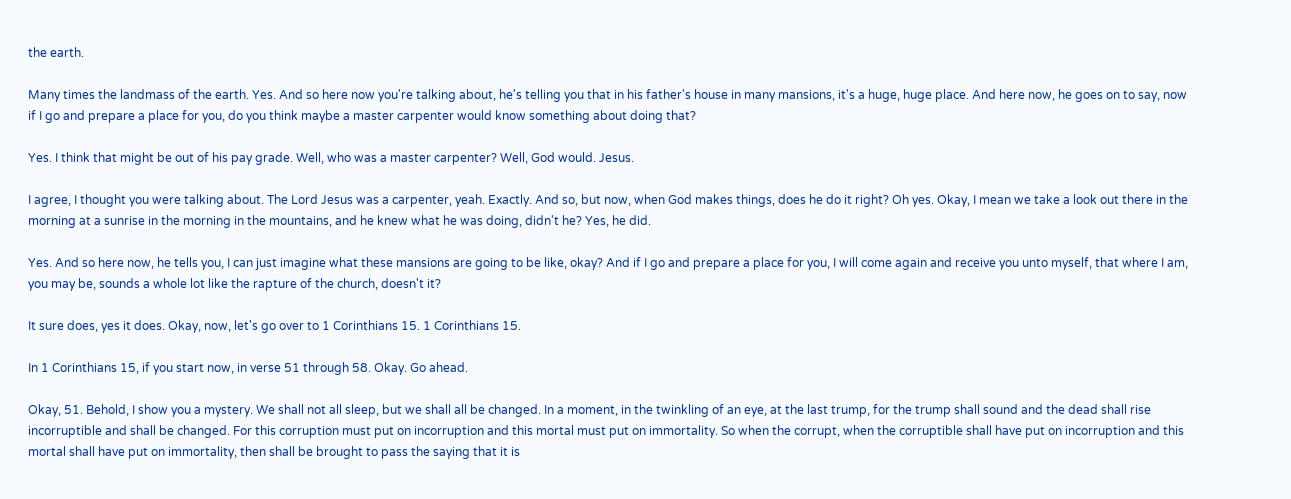the earth.

Many times the landmass of the earth. Yes. And so here now you're talking about, he's telling you that in his father's house in many mansions, it's a huge, huge place. And here now, he goes on to say, now if I go and prepare a place for you, do you think maybe a master carpenter would know something about doing that?

Yes. I think that might be out of his pay grade. Well, who was a master carpenter? Well, God would. Jesus.

I agree, I thought you were talking about. The Lord Jesus was a carpenter, yeah. Exactly. And so, but now, when God makes things, does he do it right? Oh yes. Okay, I mean we take a look out there in the morning at a sunrise in the morning in the mountains, and he knew what he was doing, didn't he? Yes, he did.

Yes. And so here now, he tells you, I can just imagine what these mansions are going to be like, okay? And if I go and prepare a place for you, I will come again and receive you unto myself, that where I am, you may be, sounds a whole lot like the rapture of the church, doesn't it?

It sure does, yes it does. Okay, now, let's go over to 1 Corinthians 15. 1 Corinthians 15.

In 1 Corinthians 15, if you start now, in verse 51 through 58. Okay. Go ahead.

Okay, 51. Behold, I show you a mystery. We shall not all sleep, but we shall all be changed. In a moment, in the twinkling of an eye, at the last trump, for the trump shall sound and the dead shall rise incorruptible and shall be changed. For this corruption must put on incorruption and this mortal must put on immortality. So when the corrupt, when the corruptible shall have put on incorruption and this mortal shall have put on immortality, then shall be brought to pass the saying that it is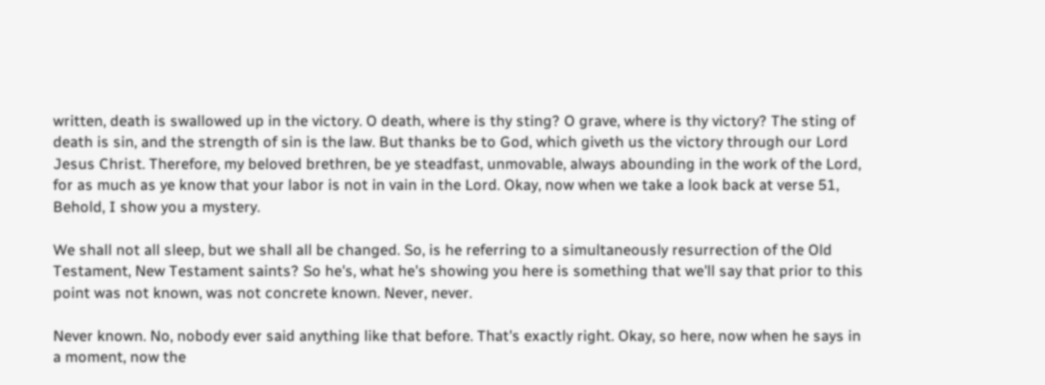written, death is swallowed up in the victory. O death, where is thy sting? O grave, where is thy victory? The sting of death is sin, and the strength of sin is the law. But thanks be to God, which giveth us the victory through our Lord Jesus Christ. Therefore, my beloved brethren, be ye steadfast, unmovable, always abounding in the work of the Lord, for as much as ye know that your labor is not in vain in the Lord. Okay, now when we take a look back at verse 51, Behold, I show you a mystery.

We shall not all sleep, but we shall all be changed. So, is he referring to a simultaneously resurrection of the Old Testament, New Testament saints? So he's, what he's showing you here is something that we'll say that prior to this point was not known, was not concrete known. Never, never.

Never known. No, nobody ever said anything like that before. That's exactly right. Okay, so here, now when he says in a moment, now the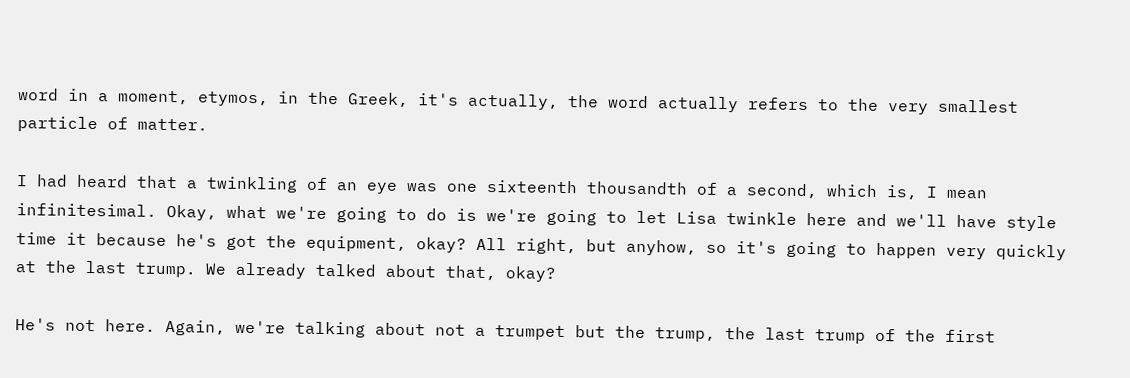word in a moment, etymos, in the Greek, it's actually, the word actually refers to the very smallest particle of matter.

I had heard that a twinkling of an eye was one sixteenth thousandth of a second, which is, I mean infinitesimal. Okay, what we're going to do is we're going to let Lisa twinkle here and we'll have style time it because he's got the equipment, okay? All right, but anyhow, so it's going to happen very quickly at the last trump. We already talked about that, okay?

He's not here. Again, we're talking about not a trumpet but the trump, the last trump of the first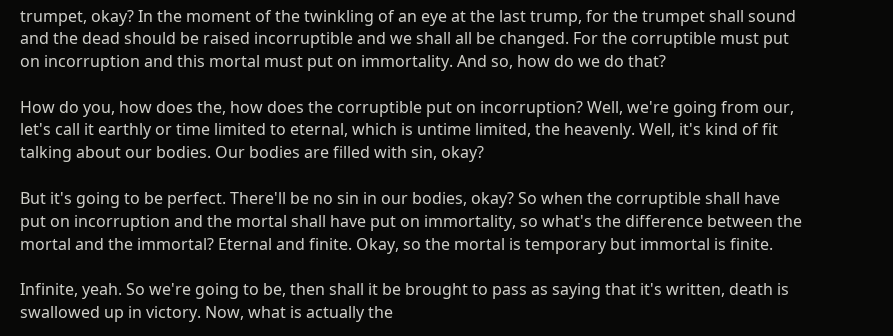trumpet, okay? In the moment of the twinkling of an eye at the last trump, for the trumpet shall sound and the dead should be raised incorruptible and we shall all be changed. For the corruptible must put on incorruption and this mortal must put on immortality. And so, how do we do that?

How do you, how does the, how does the corruptible put on incorruption? Well, we're going from our, let's call it earthly or time limited to eternal, which is untime limited, the heavenly. Well, it's kind of fit talking about our bodies. Our bodies are filled with sin, okay?

But it's going to be perfect. There'll be no sin in our bodies, okay? So when the corruptible shall have put on incorruption and the mortal shall have put on immortality, so what's the difference between the mortal and the immortal? Eternal and finite. Okay, so the mortal is temporary but immortal is finite.

Infinite, yeah. So we're going to be, then shall it be brought to pass as saying that it's written, death is swallowed up in victory. Now, what is actually the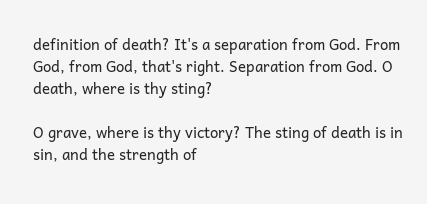definition of death? It's a separation from God. From God, from God, that's right. Separation from God. O death, where is thy sting?

O grave, where is thy victory? The sting of death is in sin, and the strength of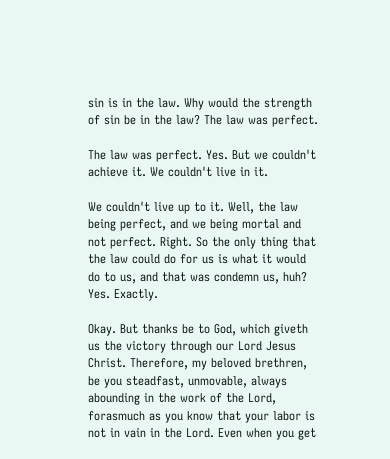sin is in the law. Why would the strength of sin be in the law? The law was perfect.

The law was perfect. Yes. But we couldn't achieve it. We couldn't live in it.

We couldn't live up to it. Well, the law being perfect, and we being mortal and not perfect. Right. So the only thing that the law could do for us is what it would do to us, and that was condemn us, huh? Yes. Exactly.

Okay. But thanks be to God, which giveth us the victory through our Lord Jesus Christ. Therefore, my beloved brethren, be you steadfast, unmovable, always abounding in the work of the Lord, forasmuch as you know that your labor is not in vain in the Lord. Even when you get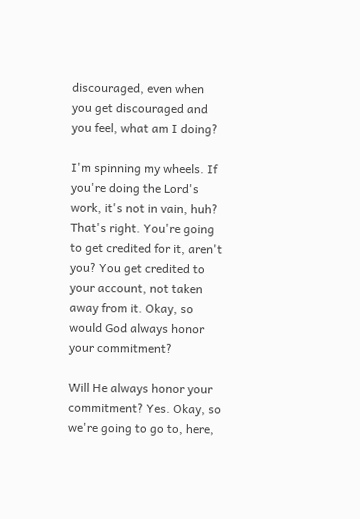discouraged, even when you get discouraged and you feel, what am I doing?

I'm spinning my wheels. If you're doing the Lord's work, it's not in vain, huh? That's right. You're going to get credited for it, aren't you? You get credited to your account, not taken away from it. Okay, so would God always honor your commitment?

Will He always honor your commitment? Yes. Okay, so we're going to go to, here,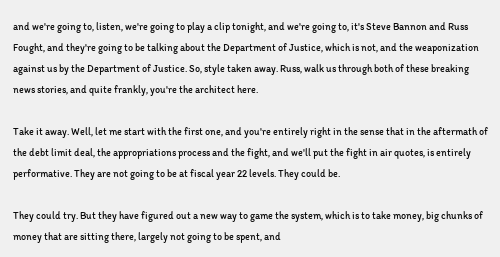and we're going to, listen, we're going to play a clip tonight, and we're going to, it's Steve Bannon and Russ Fought, and they're going to be talking about the Department of Justice, which is not, and the weaponization against us by the Department of Justice. So, style taken away. Russ, walk us through both of these breaking news stories, and quite frankly, you're the architect here.

Take it away. Well, let me start with the first one, and you're entirely right in the sense that in the aftermath of the debt limit deal, the appropriations process and the fight, and we'll put the fight in air quotes, is entirely performative. They are not going to be at fiscal year 22 levels. They could be.

They could try. But they have figured out a new way to game the system, which is to take money, big chunks of money that are sitting there, largely not going to be spent, and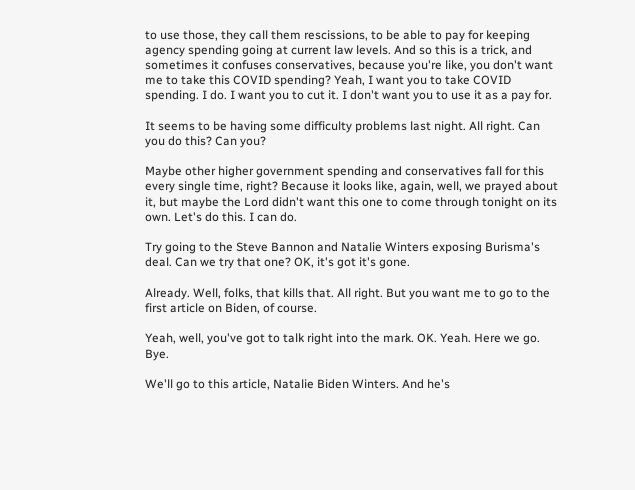to use those, they call them rescissions, to be able to pay for keeping agency spending going at current law levels. And so this is a trick, and sometimes it confuses conservatives, because you're like, you don't want me to take this COVID spending? Yeah, I want you to take COVID spending. I do. I want you to cut it. I don't want you to use it as a pay for.

It seems to be having some difficulty problems last night. All right. Can you do this? Can you?

Maybe other higher government spending and conservatives fall for this every single time, right? Because it looks like, again, well, we prayed about it, but maybe the Lord didn't want this one to come through tonight on its own. Let's do this. I can do.

Try going to the Steve Bannon and Natalie Winters exposing Burisma's deal. Can we try that one? OK, it's got it's gone.

Already. Well, folks, that kills that. All right. But you want me to go to the first article on Biden, of course.

Yeah, well, you've got to talk right into the mark. OK. Yeah. Here we go. Bye.

We'll go to this article, Natalie Biden Winters. And he's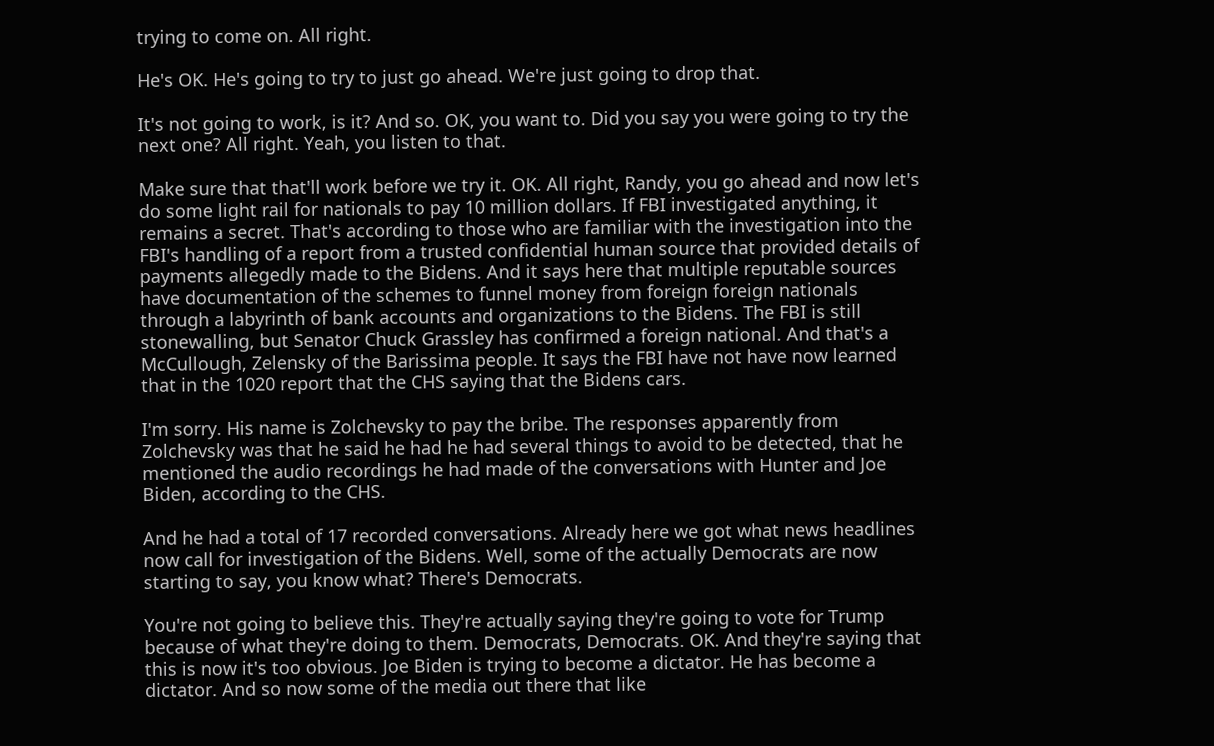trying to come on. All right.

He's OK. He's going to try to just go ahead. We're just going to drop that.

It's not going to work, is it? And so. OK, you want to. Did you say you were going to try the next one? All right. Yeah, you listen to that.

Make sure that that'll work before we try it. OK. All right, Randy, you go ahead and now let's do some light rail for nationals to pay 10 million dollars. If FBI investigated anything, it remains a secret. That's according to those who are familiar with the investigation into the FBI's handling of a report from a trusted confidential human source that provided details of payments allegedly made to the Bidens. And it says here that multiple reputable sources have documentation of the schemes to funnel money from foreign foreign nationals through a labyrinth of bank accounts and organizations to the Bidens. The FBI is still stonewalling, but Senator Chuck Grassley has confirmed a foreign national. And that's a McCullough, Zelensky of the Barissima people. It says the FBI have not have now learned that in the 1020 report that the CHS saying that the Bidens cars.

I'm sorry. His name is Zolchevsky to pay the bribe. The responses apparently from Zolchevsky was that he said he had he had several things to avoid to be detected, that he mentioned the audio recordings he had made of the conversations with Hunter and Joe Biden, according to the CHS.

And he had a total of 17 recorded conversations. Already here we got what news headlines now call for investigation of the Bidens. Well, some of the actually Democrats are now starting to say, you know what? There's Democrats.

You're not going to believe this. They're actually saying they're going to vote for Trump because of what they're doing to them. Democrats, Democrats. OK. And they're saying that this is now it's too obvious. Joe Biden is trying to become a dictator. He has become a dictator. And so now some of the media out there that like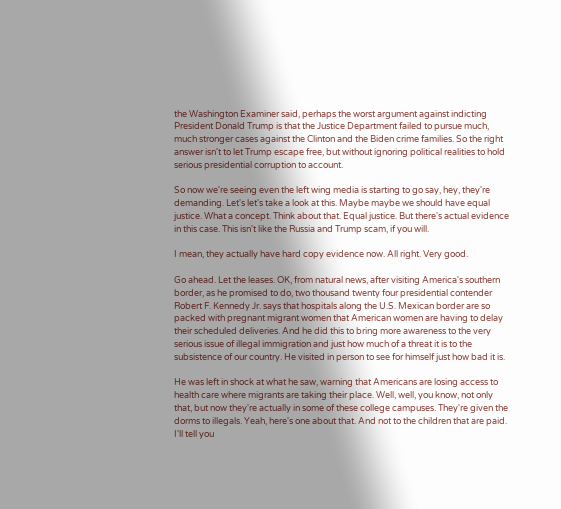the Washington Examiner said, perhaps the worst argument against indicting President Donald Trump is that the Justice Department failed to pursue much, much stronger cases against the Clinton and the Biden crime families. So the right answer isn't to let Trump escape free, but without ignoring political realities to hold serious presidential corruption to account.

So now we're seeing even the left wing media is starting to go say, hey, they're demanding. Let's let's take a look at this. Maybe maybe we should have equal justice. What a concept. Think about that. Equal justice. But there's actual evidence in this case. This isn't like the Russia and Trump scam, if you will.

I mean, they actually have hard copy evidence now. All right. Very good.

Go ahead. Let the leases. OK, from natural news, after visiting America's southern border, as he promised to do, two thousand twenty four presidential contender Robert F. Kennedy Jr. says that hospitals along the U.S. Mexican border are so packed with pregnant migrant women that American women are having to delay their scheduled deliveries. And he did this to bring more awareness to the very serious issue of illegal immigration and just how much of a threat it is to the subsistence of our country. He visited in person to see for himself just how bad it is.

He was left in shock at what he saw, warning that Americans are losing access to health care where migrants are taking their place. Well, well, you know, not only that, but now they're actually in some of these college campuses. They're given the dorms to illegals. Yeah, here's one about that. And not to the children that are paid. I'll tell you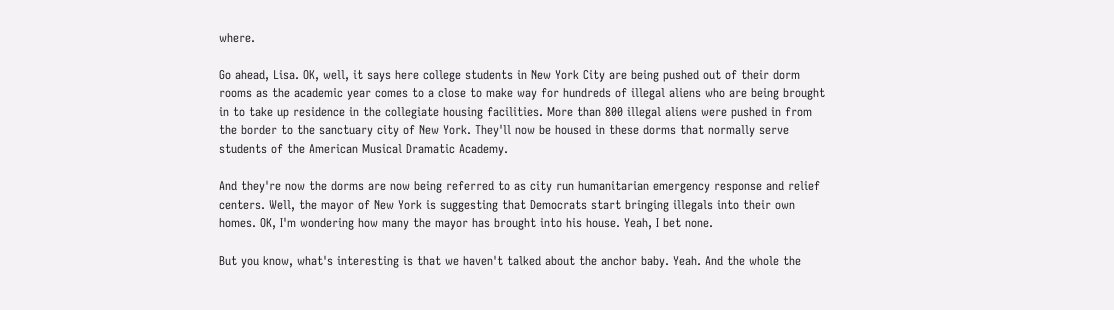where.

Go ahead, Lisa. OK, well, it says here college students in New York City are being pushed out of their dorm rooms as the academic year comes to a close to make way for hundreds of illegal aliens who are being brought in to take up residence in the collegiate housing facilities. More than 800 illegal aliens were pushed in from the border to the sanctuary city of New York. They'll now be housed in these dorms that normally serve students of the American Musical Dramatic Academy.

And they're now the dorms are now being referred to as city run humanitarian emergency response and relief centers. Well, the mayor of New York is suggesting that Democrats start bringing illegals into their own homes. OK, I'm wondering how many the mayor has brought into his house. Yeah, I bet none.

But you know, what's interesting is that we haven't talked about the anchor baby. Yeah. And the whole the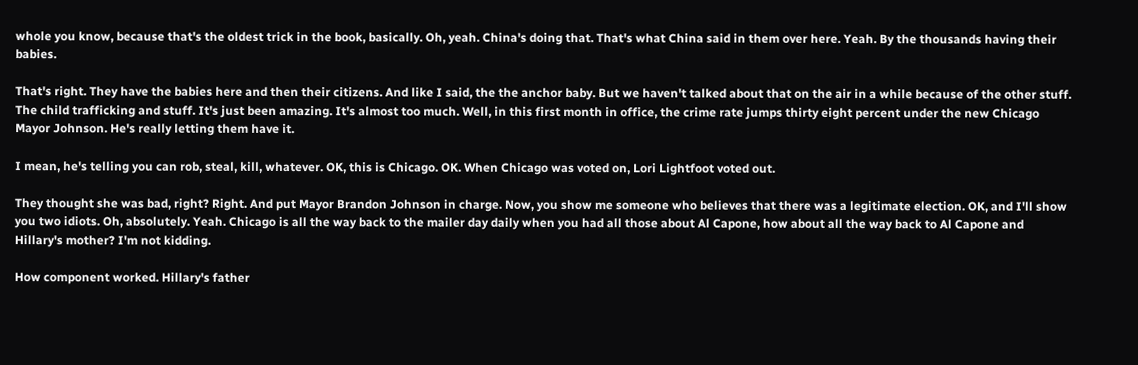whole you know, because that's the oldest trick in the book, basically. Oh, yeah. China's doing that. That's what China said in them over here. Yeah. By the thousands having their babies.

That's right. They have the babies here and then their citizens. And like I said, the the anchor baby. But we haven't talked about that on the air in a while because of the other stuff. The child trafficking and stuff. It's just been amazing. It's almost too much. Well, in this first month in office, the crime rate jumps thirty eight percent under the new Chicago Mayor Johnson. He's really letting them have it.

I mean, he's telling you can rob, steal, kill, whatever. OK, this is Chicago. OK. When Chicago was voted on, Lori Lightfoot voted out.

They thought she was bad, right? Right. And put Mayor Brandon Johnson in charge. Now, you show me someone who believes that there was a legitimate election. OK, and I'll show you two idiots. Oh, absolutely. Yeah. Chicago is all the way back to the mailer day daily when you had all those about Al Capone, how about all the way back to Al Capone and Hillary's mother? I'm not kidding.

How component worked. Hillary's father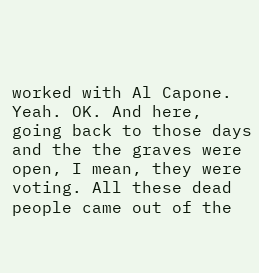worked with Al Capone. Yeah. OK. And here, going back to those days and the the graves were open, I mean, they were voting. All these dead people came out of the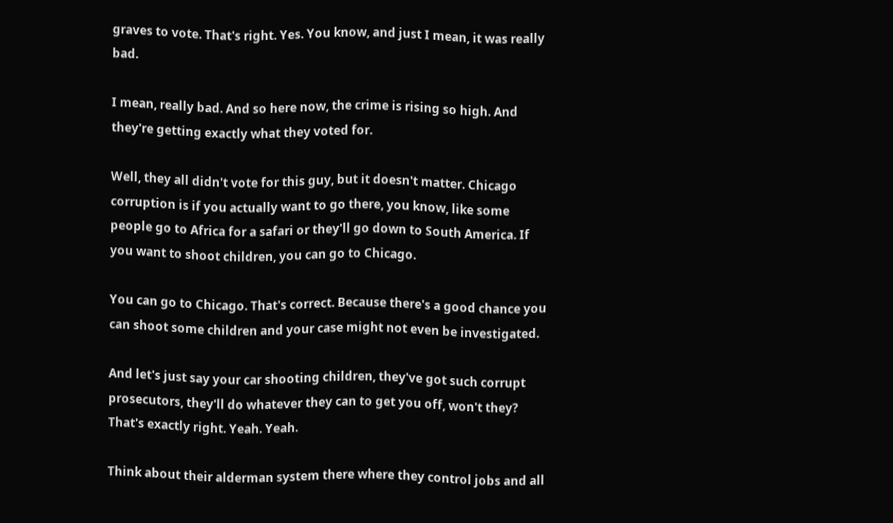graves to vote. That's right. Yes. You know, and just I mean, it was really bad.

I mean, really bad. And so here now, the crime is rising so high. And they're getting exactly what they voted for.

Well, they all didn't vote for this guy, but it doesn't matter. Chicago corruption is if you actually want to go there, you know, like some people go to Africa for a safari or they'll go down to South America. If you want to shoot children, you can go to Chicago.

You can go to Chicago. That's correct. Because there's a good chance you can shoot some children and your case might not even be investigated.

And let's just say your car shooting children, they've got such corrupt prosecutors, they'll do whatever they can to get you off, won't they? That's exactly right. Yeah. Yeah.

Think about their alderman system there where they control jobs and all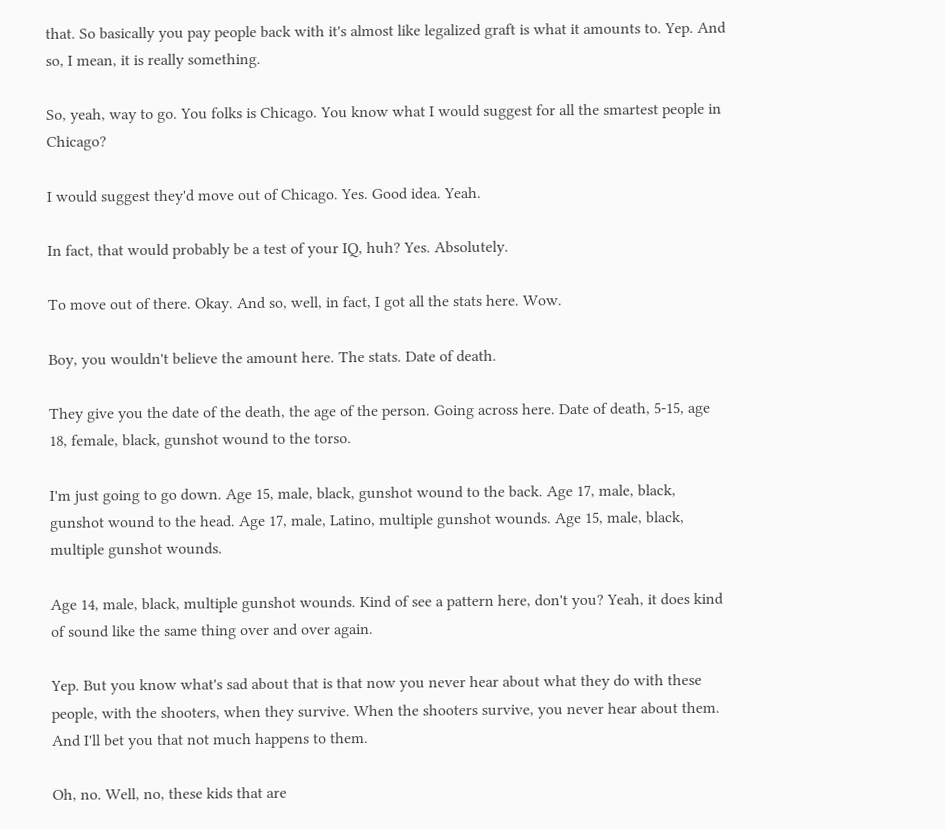that. So basically you pay people back with it's almost like legalized graft is what it amounts to. Yep. And so, I mean, it is really something.

So, yeah, way to go. You folks is Chicago. You know what I would suggest for all the smartest people in Chicago?

I would suggest they'd move out of Chicago. Yes. Good idea. Yeah.

In fact, that would probably be a test of your IQ, huh? Yes. Absolutely.

To move out of there. Okay. And so, well, in fact, I got all the stats here. Wow.

Boy, you wouldn't believe the amount here. The stats. Date of death.

They give you the date of the death, the age of the person. Going across here. Date of death, 5-15, age 18, female, black, gunshot wound to the torso.

I'm just going to go down. Age 15, male, black, gunshot wound to the back. Age 17, male, black, gunshot wound to the head. Age 17, male, Latino, multiple gunshot wounds. Age 15, male, black, multiple gunshot wounds.

Age 14, male, black, multiple gunshot wounds. Kind of see a pattern here, don't you? Yeah, it does kind of sound like the same thing over and over again.

Yep. But you know what's sad about that is that now you never hear about what they do with these people, with the shooters, when they survive. When the shooters survive, you never hear about them. And I'll bet you that not much happens to them.

Oh, no. Well, no, these kids that are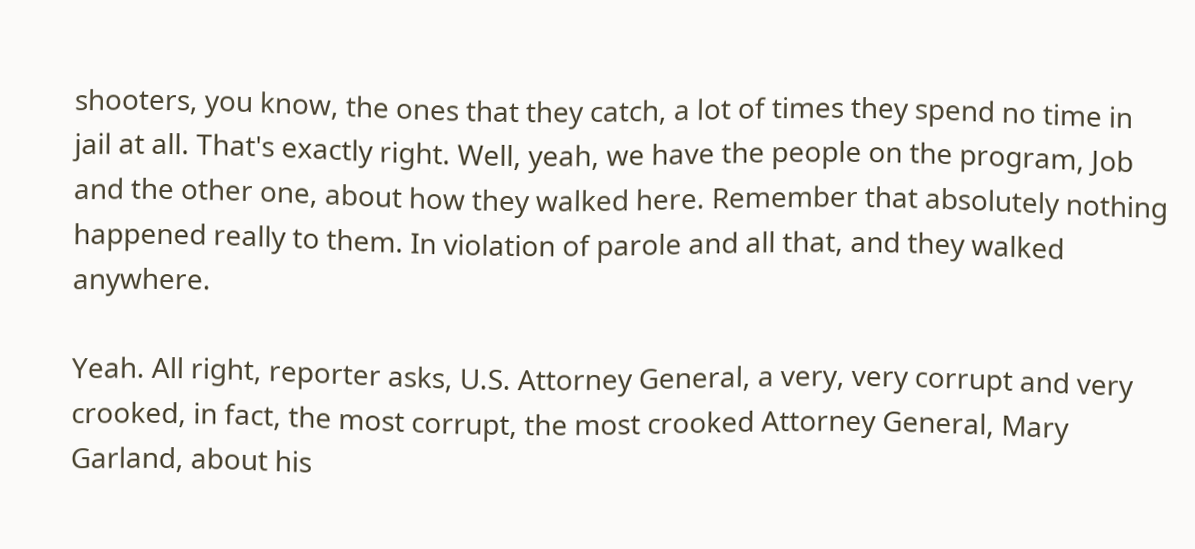shooters, you know, the ones that they catch, a lot of times they spend no time in jail at all. That's exactly right. Well, yeah, we have the people on the program, Job and the other one, about how they walked here. Remember that absolutely nothing happened really to them. In violation of parole and all that, and they walked anywhere.

Yeah. All right, reporter asks, U.S. Attorney General, a very, very corrupt and very crooked, in fact, the most corrupt, the most crooked Attorney General, Mary Garland, about his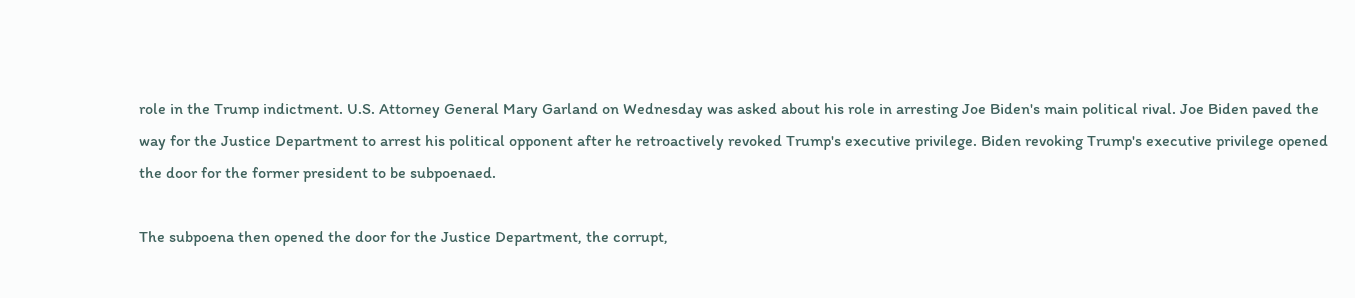role in the Trump indictment. U.S. Attorney General Mary Garland on Wednesday was asked about his role in arresting Joe Biden's main political rival. Joe Biden paved the way for the Justice Department to arrest his political opponent after he retroactively revoked Trump's executive privilege. Biden revoking Trump's executive privilege opened the door for the former president to be subpoenaed.

The subpoena then opened the door for the Justice Department, the corrupt,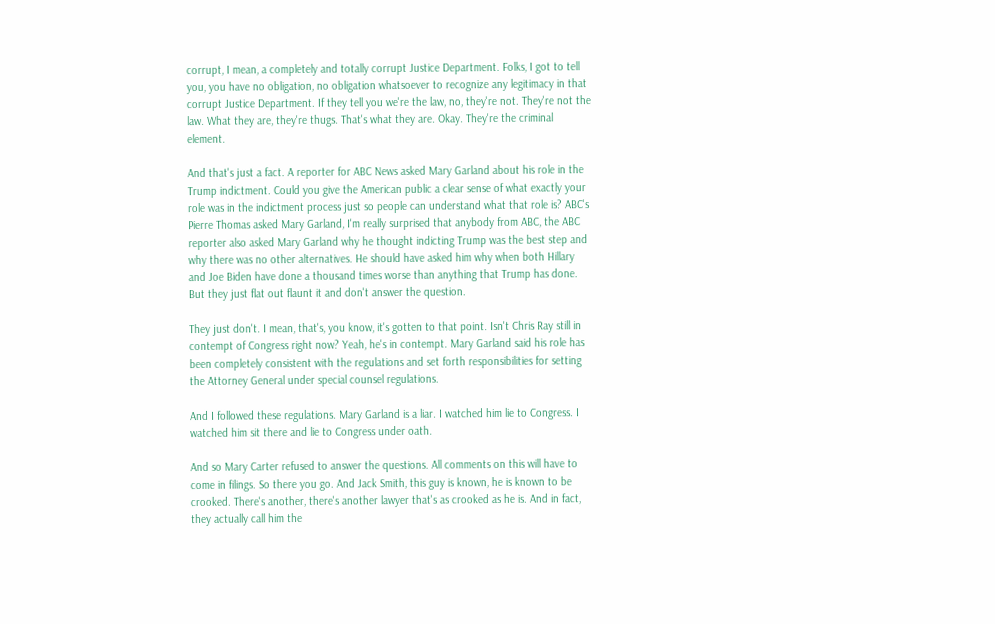corrupt, I mean, a completely and totally corrupt Justice Department. Folks, I got to tell you, you have no obligation, no obligation whatsoever to recognize any legitimacy in that corrupt Justice Department. If they tell you we're the law, no, they're not. They're not the law. What they are, they're thugs. That's what they are. Okay. They're the criminal element.

And that's just a fact. A reporter for ABC News asked Mary Garland about his role in the Trump indictment. Could you give the American public a clear sense of what exactly your role was in the indictment process just so people can understand what that role is? ABC's Pierre Thomas asked Mary Garland, I'm really surprised that anybody from ABC, the ABC reporter also asked Mary Garland why he thought indicting Trump was the best step and why there was no other alternatives. He should have asked him why when both Hillary and Joe Biden have done a thousand times worse than anything that Trump has done. But they just flat out flaunt it and don't answer the question.

They just don't. I mean, that's, you know, it's gotten to that point. Isn't Chris Ray still in contempt of Congress right now? Yeah, he's in contempt. Mary Garland said his role has been completely consistent with the regulations and set forth responsibilities for setting the Attorney General under special counsel regulations.

And I followed these regulations. Mary Garland is a liar. I watched him lie to Congress. I watched him sit there and lie to Congress under oath.

And so Mary Carter refused to answer the questions. All comments on this will have to come in filings. So there you go. And Jack Smith, this guy is known, he is known to be crooked. There's another, there's another lawyer that's as crooked as he is. And in fact, they actually call him the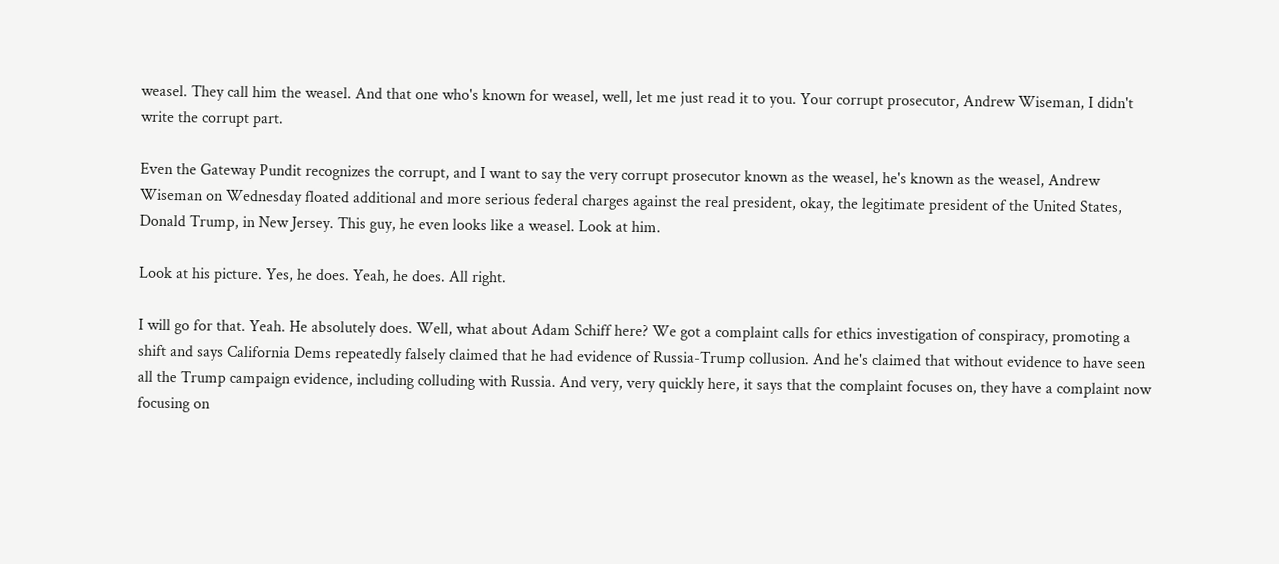weasel. They call him the weasel. And that one who's known for weasel, well, let me just read it to you. Your corrupt prosecutor, Andrew Wiseman, I didn't write the corrupt part.

Even the Gateway Pundit recognizes the corrupt, and I want to say the very corrupt prosecutor known as the weasel, he's known as the weasel, Andrew Wiseman on Wednesday floated additional and more serious federal charges against the real president, okay, the legitimate president of the United States, Donald Trump, in New Jersey. This guy, he even looks like a weasel. Look at him.

Look at his picture. Yes, he does. Yeah, he does. All right.

I will go for that. Yeah. He absolutely does. Well, what about Adam Schiff here? We got a complaint calls for ethics investigation of conspiracy, promoting a shift and says California Dems repeatedly falsely claimed that he had evidence of Russia-Trump collusion. And he's claimed that without evidence to have seen all the Trump campaign evidence, including colluding with Russia. And very, very quickly here, it says that the complaint focuses on, they have a complaint now focusing on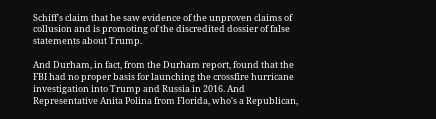Schiff's claim that he saw evidence of the unproven claims of collusion and is promoting of the discredited dossier of false statements about Trump.

And Durham, in fact, from the Durham report, found that the FBI had no proper basis for launching the crossfire hurricane investigation into Trump and Russia in 2016. And Representative Anita Polina from Florida, who's a Republican,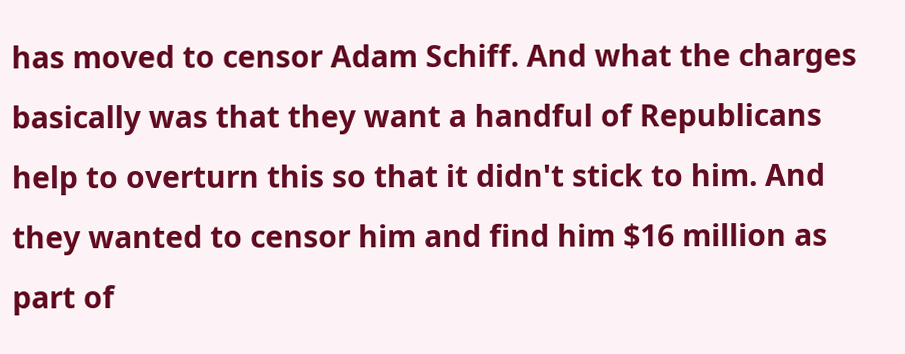has moved to censor Adam Schiff. And what the charges basically was that they want a handful of Republicans help to overturn this so that it didn't stick to him. And they wanted to censor him and find him $16 million as part of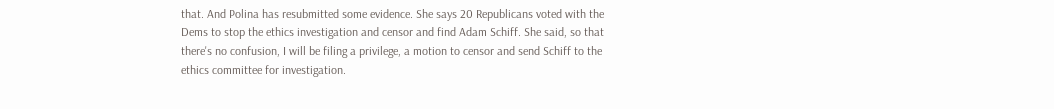that. And Polina has resubmitted some evidence. She says 20 Republicans voted with the Dems to stop the ethics investigation and censor and find Adam Schiff. She said, so that there's no confusion, I will be filing a privilege, a motion to censor and send Schiff to the ethics committee for investigation.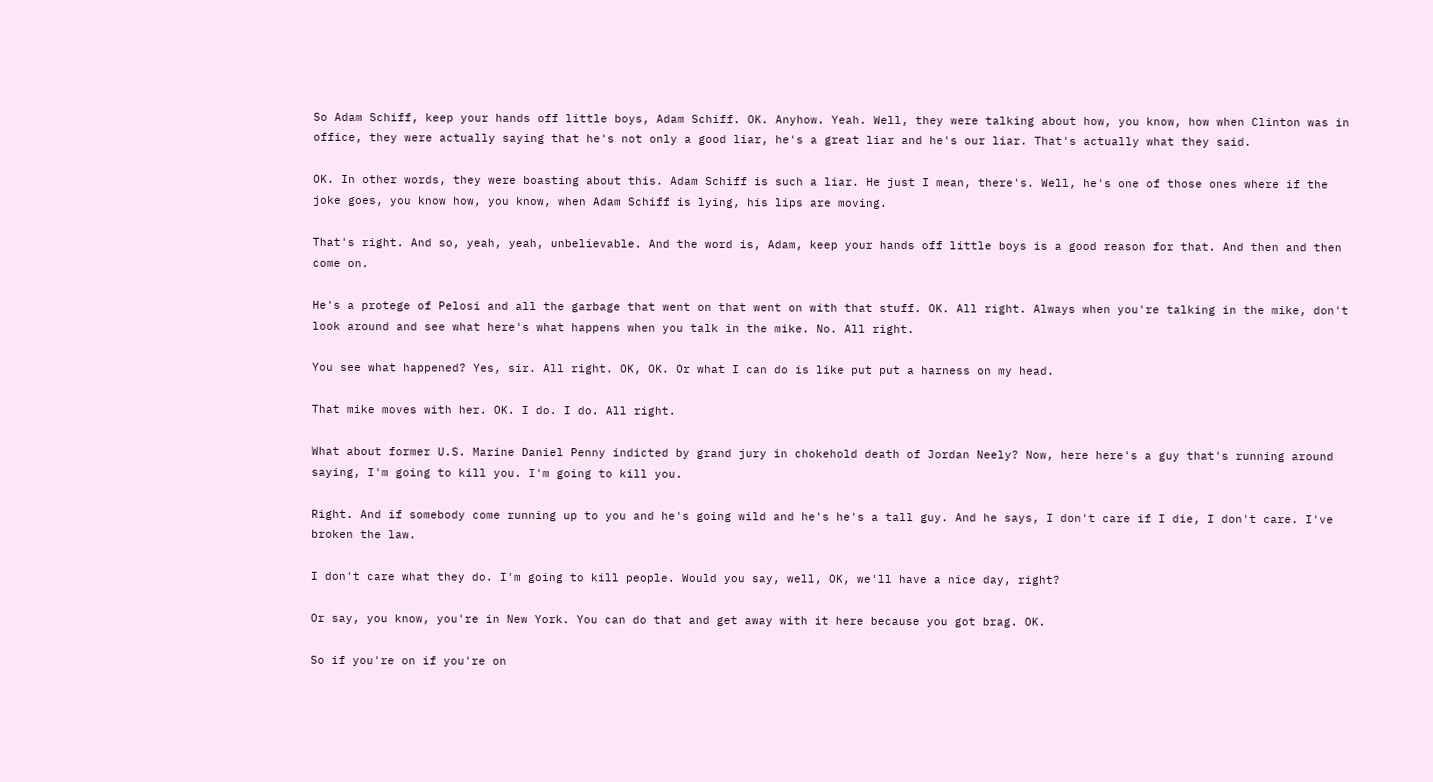So Adam Schiff, keep your hands off little boys, Adam Schiff. OK. Anyhow. Yeah. Well, they were talking about how, you know, how when Clinton was in office, they were actually saying that he's not only a good liar, he's a great liar and he's our liar. That's actually what they said.

OK. In other words, they were boasting about this. Adam Schiff is such a liar. He just I mean, there's. Well, he's one of those ones where if the joke goes, you know how, you know, when Adam Schiff is lying, his lips are moving.

That's right. And so, yeah, yeah, unbelievable. And the word is, Adam, keep your hands off little boys is a good reason for that. And then and then come on.

He's a protege of Pelosi and all the garbage that went on that went on with that stuff. OK. All right. Always when you're talking in the mike, don't look around and see what here's what happens when you talk in the mike. No. All right.

You see what happened? Yes, sir. All right. OK, OK. Or what I can do is like put put a harness on my head.

That mike moves with her. OK. I do. I do. All right.

What about former U.S. Marine Daniel Penny indicted by grand jury in chokehold death of Jordan Neely? Now, here here's a guy that's running around saying, I'm going to kill you. I'm going to kill you.

Right. And if somebody come running up to you and he's going wild and he's he's a tall guy. And he says, I don't care if I die, I don't care. I've broken the law.

I don't care what they do. I'm going to kill people. Would you say, well, OK, we'll have a nice day, right?

Or say, you know, you're in New York. You can do that and get away with it here because you got brag. OK.

So if you're on if you're on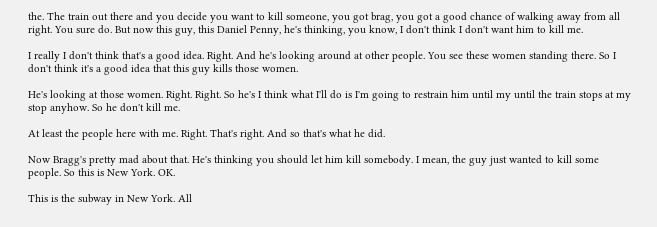the. The train out there and you decide you want to kill someone, you got brag, you got a good chance of walking away from all right. You sure do. But now this guy, this Daniel Penny, he's thinking, you know, I don't think I don't want him to kill me.

I really I don't think that's a good idea. Right. And he's looking around at other people. You see these women standing there. So I don't think it's a good idea that this guy kills those women.

He's looking at those women. Right. Right. So he's I think what I'll do is I'm going to restrain him until my until the train stops at my stop anyhow. So he don't kill me.

At least the people here with me. Right. That's right. And so that's what he did.

Now Bragg's pretty mad about that. He's thinking you should let him kill somebody. I mean, the guy just wanted to kill some people. So this is New York. OK.

This is the subway in New York. All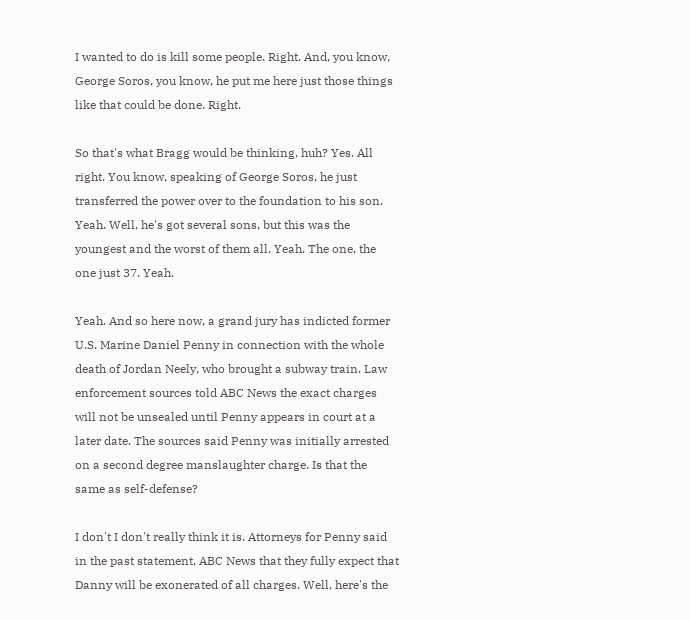I wanted to do is kill some people. Right. And, you know, George Soros, you know, he put me here just those things like that could be done. Right.

So that's what Bragg would be thinking, huh? Yes. All right. You know, speaking of George Soros, he just transferred the power over to the foundation to his son. Yeah. Well, he's got several sons, but this was the youngest and the worst of them all. Yeah. The one, the one just 37. Yeah.

Yeah. And so here now, a grand jury has indicted former U.S. Marine Daniel Penny in connection with the whole death of Jordan Neely, who brought a subway train. Law enforcement sources told ABC News the exact charges will not be unsealed until Penny appears in court at a later date. The sources said Penny was initially arrested on a second degree manslaughter charge. Is that the same as self-defense?

I don't I don't really think it is. Attorneys for Penny said in the past statement, ABC News that they fully expect that Danny will be exonerated of all charges. Well, here's the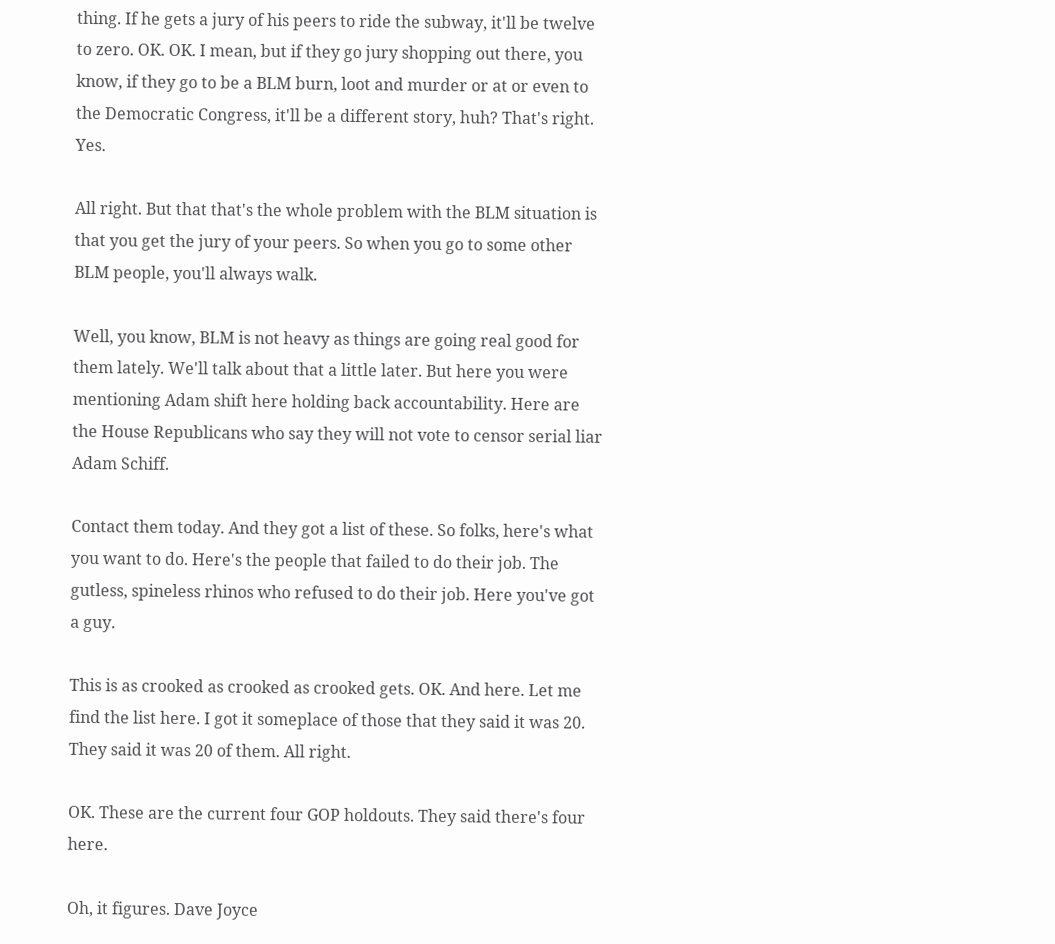thing. If he gets a jury of his peers to ride the subway, it'll be twelve to zero. OK. OK. I mean, but if they go jury shopping out there, you know, if they go to be a BLM burn, loot and murder or at or even to the Democratic Congress, it'll be a different story, huh? That's right. Yes.

All right. But that that's the whole problem with the BLM situation is that you get the jury of your peers. So when you go to some other BLM people, you'll always walk.

Well, you know, BLM is not heavy as things are going real good for them lately. We'll talk about that a little later. But here you were mentioning Adam shift here holding back accountability. Here are the House Republicans who say they will not vote to censor serial liar Adam Schiff.

Contact them today. And they got a list of these. So folks, here's what you want to do. Here's the people that failed to do their job. The gutless, spineless rhinos who refused to do their job. Here you've got a guy.

This is as crooked as crooked as crooked gets. OK. And here. Let me find the list here. I got it someplace of those that they said it was 20. They said it was 20 of them. All right.

OK. These are the current four GOP holdouts. They said there's four here.

Oh, it figures. Dave Joyce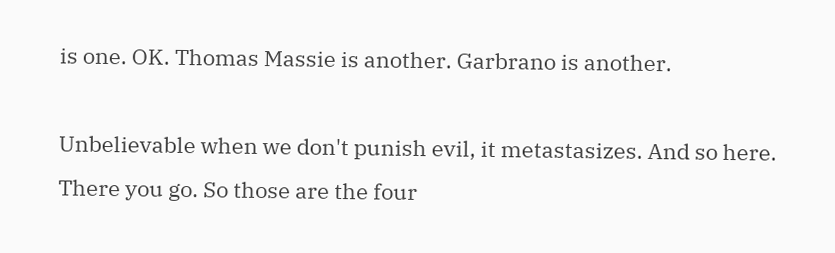is one. OK. Thomas Massie is another. Garbrano is another.

Unbelievable when we don't punish evil, it metastasizes. And so here. There you go. So those are the four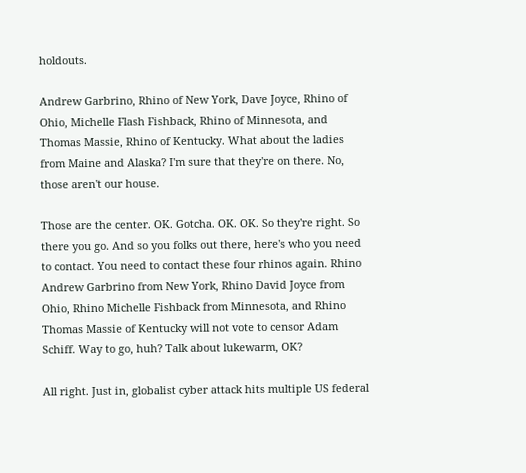holdouts.

Andrew Garbrino, Rhino of New York, Dave Joyce, Rhino of Ohio, Michelle Flash Fishback, Rhino of Minnesota, and Thomas Massie, Rhino of Kentucky. What about the ladies from Maine and Alaska? I'm sure that they're on there. No, those aren't our house.

Those are the center. OK. Gotcha. OK. OK. So they're right. So there you go. And so you folks out there, here's who you need to contact. You need to contact these four rhinos again. Rhino Andrew Garbrino from New York, Rhino David Joyce from Ohio, Rhino Michelle Fishback from Minnesota, and Rhino Thomas Massie of Kentucky will not vote to censor Adam Schiff. Way to go, huh? Talk about lukewarm, OK?

All right. Just in, globalist cyber attack hits multiple US federal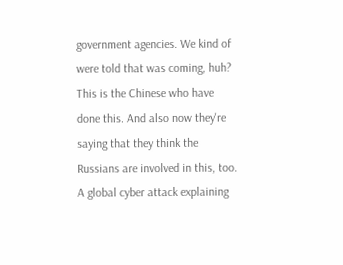government agencies. We kind of were told that was coming, huh? This is the Chinese who have done this. And also now they're saying that they think the Russians are involved in this, too. A global cyber attack explaining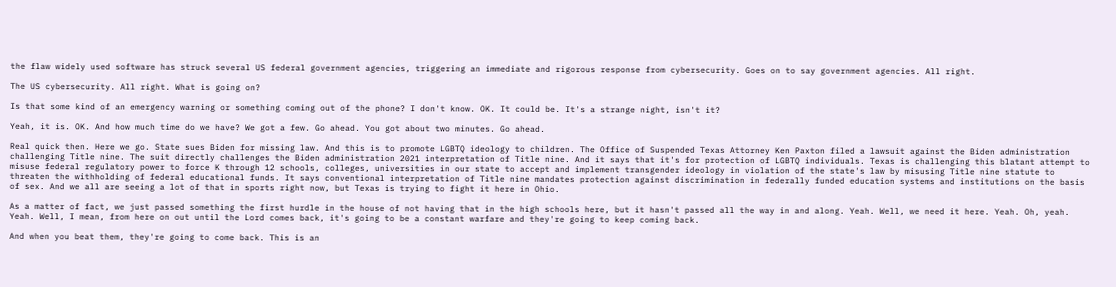the flaw widely used software has struck several US federal government agencies, triggering an immediate and rigorous response from cybersecurity. Goes on to say government agencies. All right.

The US cybersecurity. All right. What is going on?

Is that some kind of an emergency warning or something coming out of the phone? I don't know. OK. It could be. It's a strange night, isn't it?

Yeah, it is. OK. And how much time do we have? We got a few. Go ahead. You got about two minutes. Go ahead.

Real quick then. Here we go. State sues Biden for missing law. And this is to promote LGBTQ ideology to children. The Office of Suspended Texas Attorney Ken Paxton filed a lawsuit against the Biden administration challenging Title nine. The suit directly challenges the Biden administration 2021 interpretation of Title nine. And it says that it's for protection of LGBTQ individuals. Texas is challenging this blatant attempt to misuse federal regulatory power to force K through 12 schools, colleges, universities in our state to accept and implement transgender ideology in violation of the state's law by misusing Title nine statute to threaten the withholding of federal educational funds. It says conventional interpretation of Title nine mandates protection against discrimination in federally funded education systems and institutions on the basis of sex. And we all are seeing a lot of that in sports right now, but Texas is trying to fight it here in Ohio.

As a matter of fact, we just passed something the first hurdle in the house of not having that in the high schools here, but it hasn't passed all the way in and along. Yeah. Well, we need it here. Yeah. Oh, yeah. Yeah. Well, I mean, from here on out until the Lord comes back, it's going to be a constant warfare and they're going to keep coming back.

And when you beat them, they're going to come back. This is an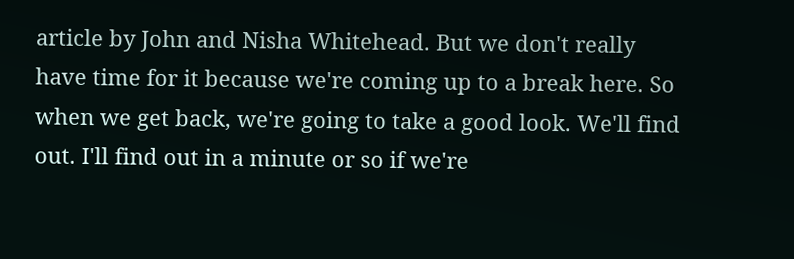article by John and Nisha Whitehead. But we don't really have time for it because we're coming up to a break here. So when we get back, we're going to take a good look. We'll find out. I'll find out in a minute or so if we're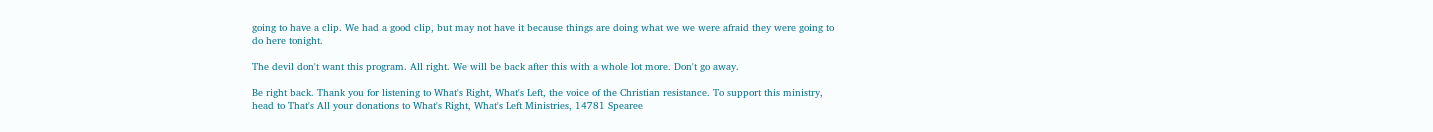going to have a clip. We had a good clip, but may not have it because things are doing what we we were afraid they were going to do here tonight.

The devil don't want this program. All right. We will be back after this with a whole lot more. Don't go away.

Be right back. Thank you for listening to What's Right, What's Left, the voice of the Christian resistance. To support this ministry, head to That's All your donations to What's Right, What's Left Ministries, 14781 Spearee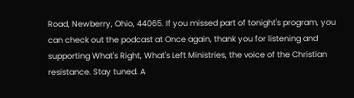Road, Newberry, Ohio, 44065. If you missed part of tonight's program, you can check out the podcast at Once again, thank you for listening and supporting What's Right, What's Left Ministries, the voice of the Christian resistance. Stay tuned. A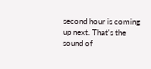second hour is coming up next. That's the sound of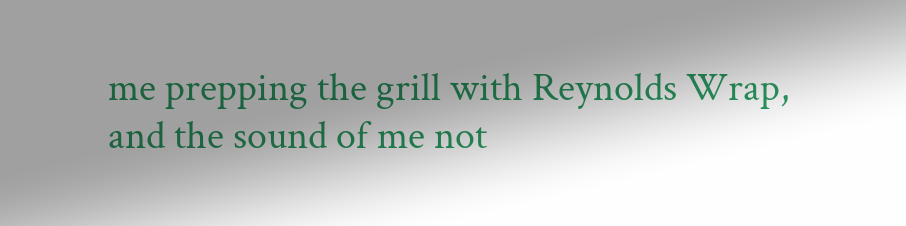me prepping the grill with Reynolds Wrap, and the sound of me not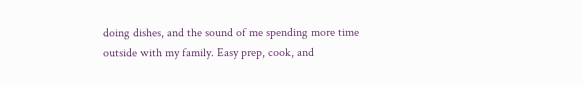doing dishes, and the sound of me spending more time outside with my family. Easy prep, cook, and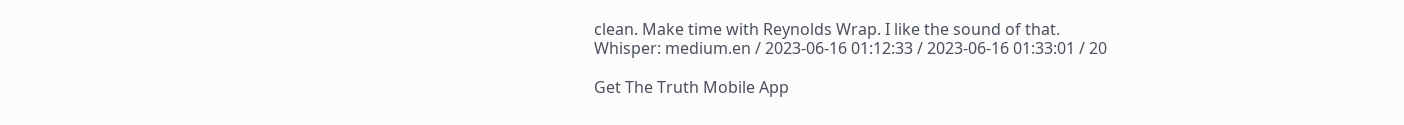clean. Make time with Reynolds Wrap. I like the sound of that.
Whisper: medium.en / 2023-06-16 01:12:33 / 2023-06-16 01:33:01 / 20

Get The Truth Mobile App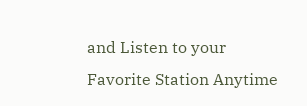and Listen to your Favorite Station Anytime